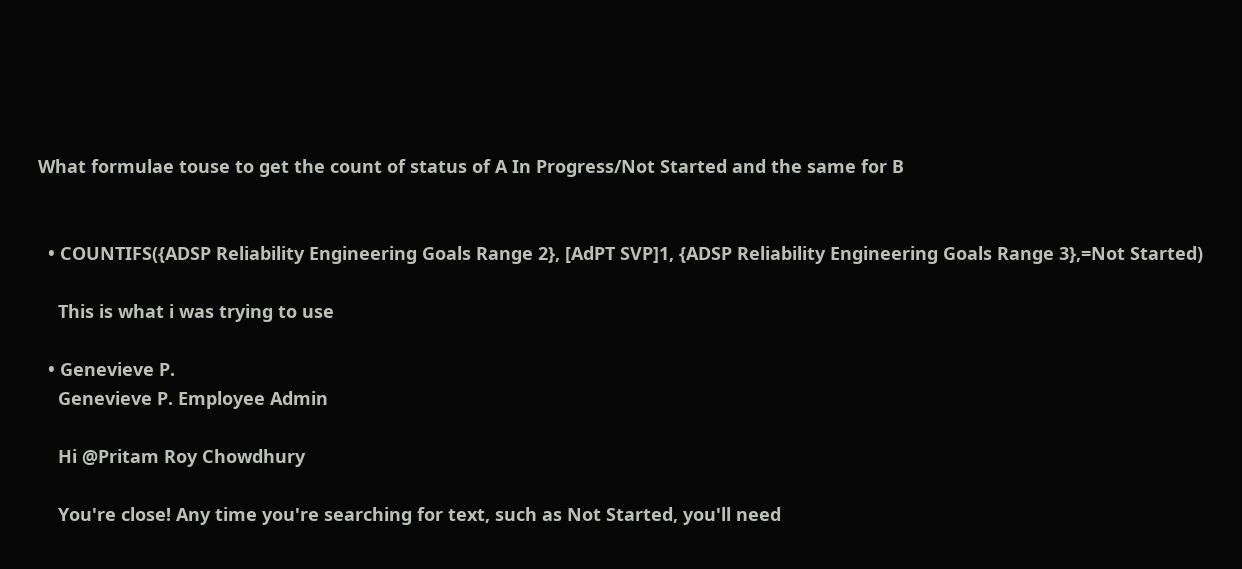What formulae touse to get the count of status of A In Progress/Not Started and the same for B


  • COUNTIFS({ADSP Reliability Engineering Goals Range 2}, [AdPT SVP]1, {ADSP Reliability Engineering Goals Range 3},=Not Started)

    This is what i was trying to use

  • Genevieve P.
    Genevieve P. Employee Admin

    Hi @Pritam Roy Chowdhury

    You're close! Any time you're searching for text, such as Not Started, you'll need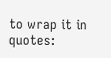to wrap it in quotes: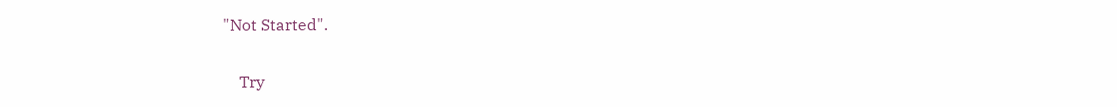"Not Started".

    Try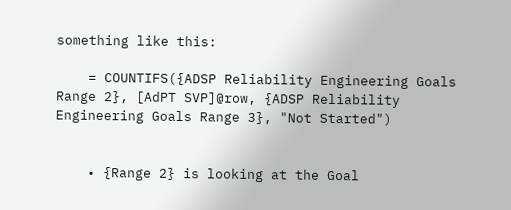something like this:

    = COUNTIFS({ADSP Reliability Engineering Goals Range 2}, [AdPT SVP]@row, {ADSP Reliability Engineering Goals Range 3}, "Not Started")


    • {Range 2} is looking at the Goal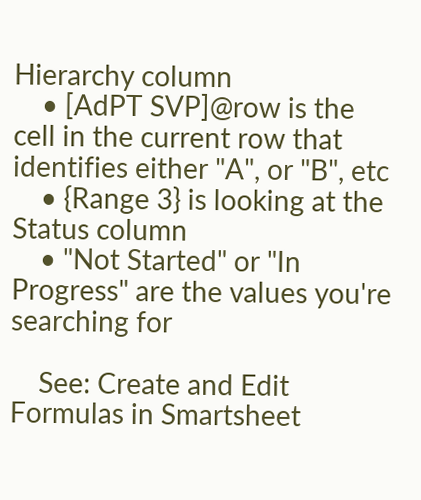Hierarchy column
    • [AdPT SVP]@row is the cell in the current row that identifies either "A", or "B", etc
    • {Range 3} is looking at the Status column
    • "Not Started" or "In Progress" are the values you're searching for

    See: Create and Edit Formulas in Smartsheet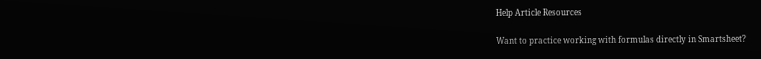Help Article Resources

Want to practice working with formulas directly in Smartsheet?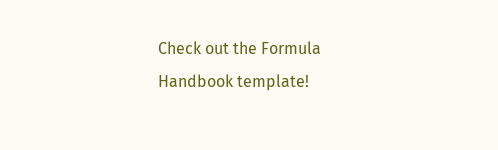Check out the Formula Handbook template!